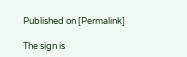Published on [Permalink]

The sign is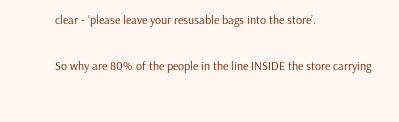clear - ‘please leave your resusable bags into the store’.

So why are 80% of the people in the line INSIDE the store carrying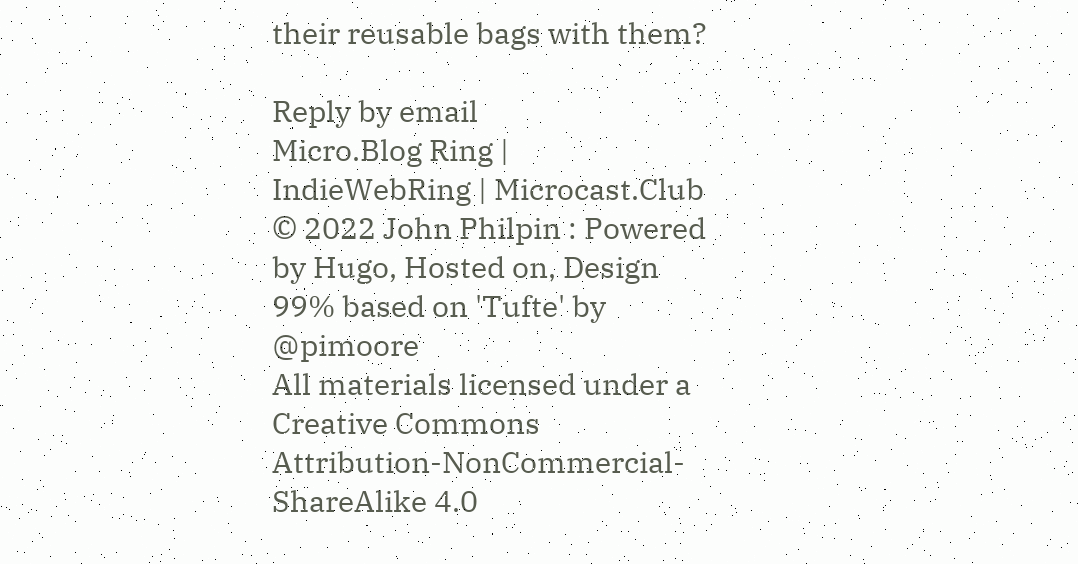their reusable bags with them?

Reply by email
Micro.Blog Ring | IndieWebRing | Microcast.Club
© 2022 John Philpin : Powered by Hugo, Hosted on, Design 99% based on 'Tufte' by @pimoore
All materials licensed under a
Creative Commons Attribution-NonCommercial-ShareAlike 4.0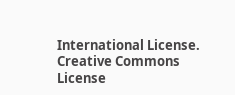International License.
Creative Commons License